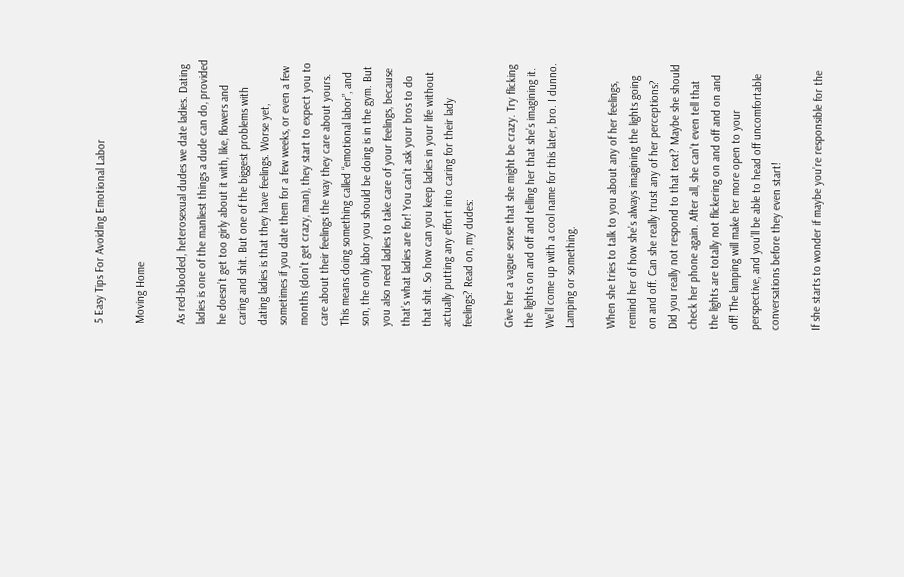5 Easy Tips For Avoiding Emotional Labor

Moving Home

As red-blooded, heterosexual dudes we date ladies. Dating ladies is one of the manliest things a dude can do, provided he doesn’t get too girly about it with, like, flowers and caring and shit. But one of the biggest problems with dating ladies is that they have feelings. Worse yet, sometimes if you date them for a few weeks, or even a few months (don’t get crazy, man), they start to expect you to care about their feelings the way they care about yours. This means doing something called “emotional labor”, and son, the only labor you should be doing is in the gym. But you also need ladies to take care of your feelings, because that’s what ladies are for! You can’t ask your bros to do that shit. So how can you keep ladies in your life without actually putting any effort into caring for their lady feelings? Read on, my dudes:

Give her a vague sense that she might be crazy. Try flicking the lights on and off and telling her that she’s imagining it. We’ll come up with a cool name for this later, bro. I dunno. Lamping or something.

When she tries to talk to you about any of her feelings, remind her of how she’s always imagining the lights going on and off. Can she really trust any of her perceptions? Did you really not respond to that text? Maybe she should check her phone again. After all, she can’t even tell that the lights are totally not flickering on and off and on and off! The lamping will make her more open to your perspective, and you’ll be able to head off uncomfortable conversations before they even start!

If she starts to wonder if maybe you’re responsible for the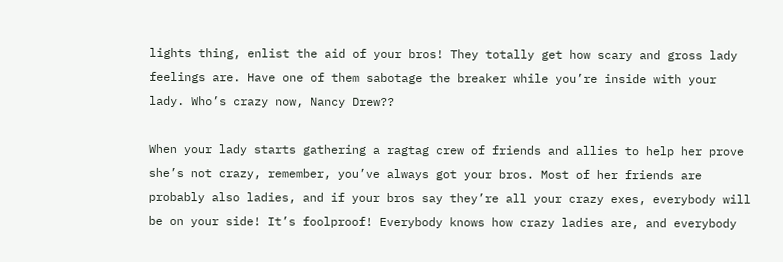lights thing, enlist the aid of your bros! They totally get how scary and gross lady feelings are. Have one of them sabotage the breaker while you’re inside with your lady. Who’s crazy now, Nancy Drew??

When your lady starts gathering a ragtag crew of friends and allies to help her prove she’s not crazy, remember, you’ve always got your bros. Most of her friends are probably also ladies, and if your bros say they’re all your crazy exes, everybody will be on your side! It’s foolproof! Everybody knows how crazy ladies are, and everybody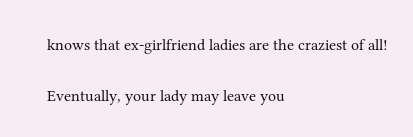knows that ex-girlfriend ladies are the craziest of all!

Eventually, your lady may leave you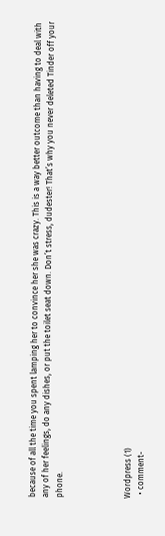because of all the time you spent lamping her to convince her she was crazy. This is a way better outcome than having to deal with any of her feelings, do any dishes, or put the toilet seat down. Don’t stress, dudester! That’s why you never deleted Tinder off your phone.




Wordpress (1)
  • comment-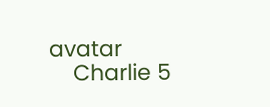avatar
    Charlie 5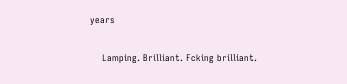years

    Lamping. Brilliant. Fcking brilliant.